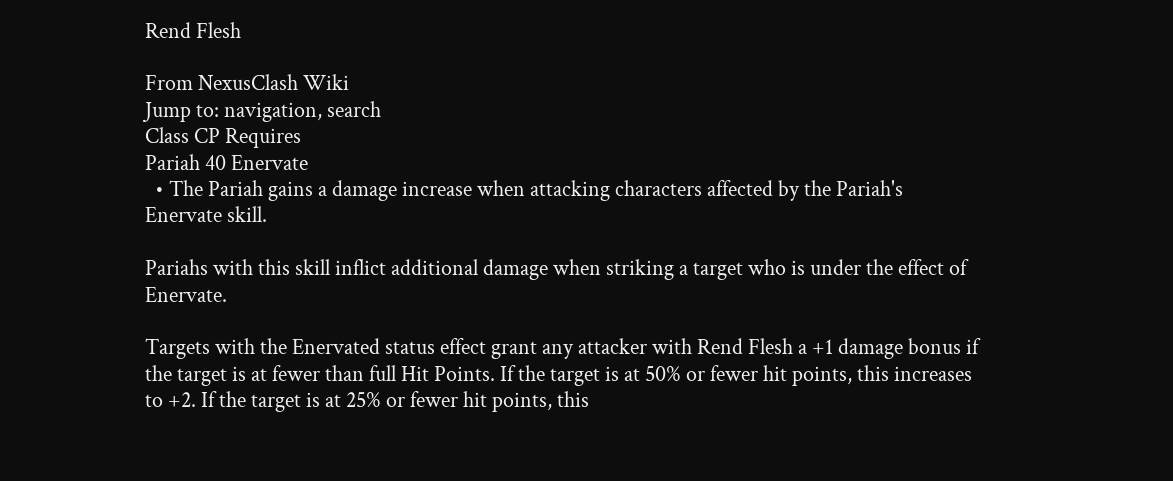Rend Flesh

From NexusClash Wiki
Jump to: navigation, search
Class CP Requires
Pariah 40 Enervate
  • The Pariah gains a damage increase when attacking characters affected by the Pariah's Enervate skill.

Pariahs with this skill inflict additional damage when striking a target who is under the effect of Enervate.

Targets with the Enervated status effect grant any attacker with Rend Flesh a +1 damage bonus if the target is at fewer than full Hit Points. If the target is at 50% or fewer hit points, this increases to +2. If the target is at 25% or fewer hit points, this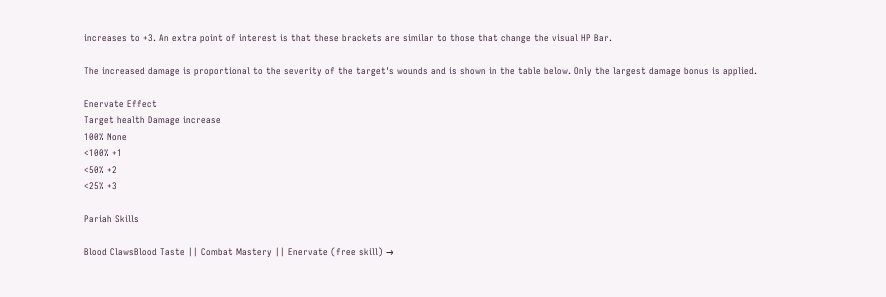increases to +3. An extra point of interest is that these brackets are similar to those that change the visual HP Bar.

The increased damage is proportional to the severity of the target's wounds and is shown in the table below. Only the largest damage bonus is applied.

Enervate Effect
Target health Damage increase
100% None
<100% +1
<50% +2
<25% +3

Pariah Skills

Blood ClawsBlood Taste || Combat Mastery || Enervate (free skill) →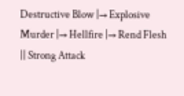Destructive Blow |→ Explosive Murder |→ Hellfire |→ Rend Flesh || Strong Attack